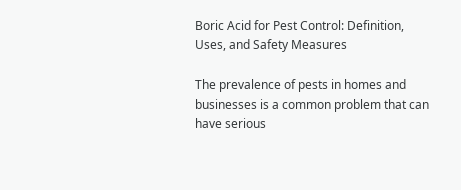Boric Acid for Pest Control: Definition, Uses, and Safety Measures

The prevalence of pests in homes and businesses is a common problem that can have serious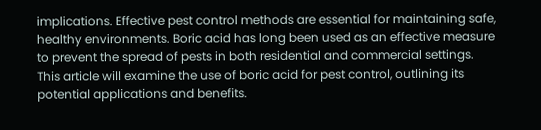implications. Effective pest control methods are essential for maintaining safe, healthy environments. Boric acid has long been used as an effective measure to prevent the spread of pests in both residential and commercial settings. This article will examine the use of boric acid for pest control, outlining its potential applications and benefits.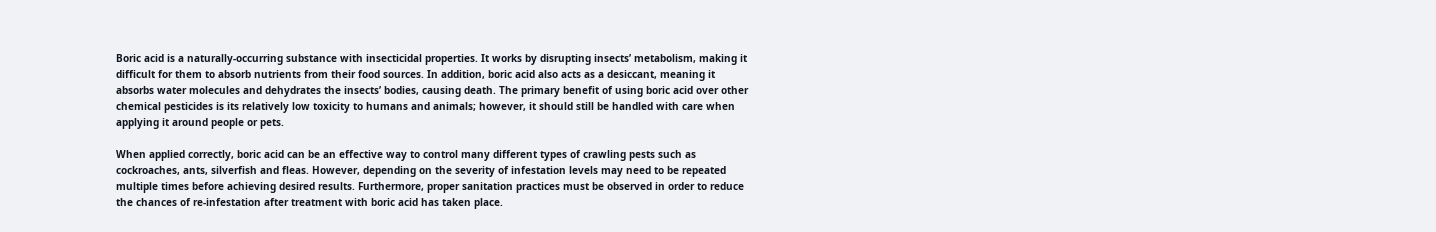Boric acid is a naturally-occurring substance with insecticidal properties. It works by disrupting insects’ metabolism, making it difficult for them to absorb nutrients from their food sources. In addition, boric acid also acts as a desiccant, meaning it absorbs water molecules and dehydrates the insects’ bodies, causing death. The primary benefit of using boric acid over other chemical pesticides is its relatively low toxicity to humans and animals; however, it should still be handled with care when applying it around people or pets.

When applied correctly, boric acid can be an effective way to control many different types of crawling pests such as cockroaches, ants, silverfish and fleas. However, depending on the severity of infestation levels may need to be repeated multiple times before achieving desired results. Furthermore, proper sanitation practices must be observed in order to reduce the chances of re-infestation after treatment with boric acid has taken place.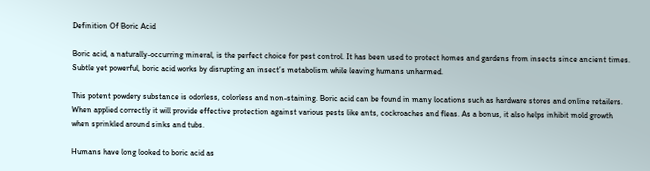Definition Of Boric Acid

Boric acid, a naturally-occurring mineral, is the perfect choice for pest control. It has been used to protect homes and gardens from insects since ancient times. Subtle yet powerful, boric acid works by disrupting an insect’s metabolism while leaving humans unharmed.

This potent powdery substance is odorless, colorless and non-staining. Boric acid can be found in many locations such as hardware stores and online retailers. When applied correctly it will provide effective protection against various pests like ants, cockroaches and fleas. As a bonus, it also helps inhibit mold growth when sprinkled around sinks and tubs.

Humans have long looked to boric acid as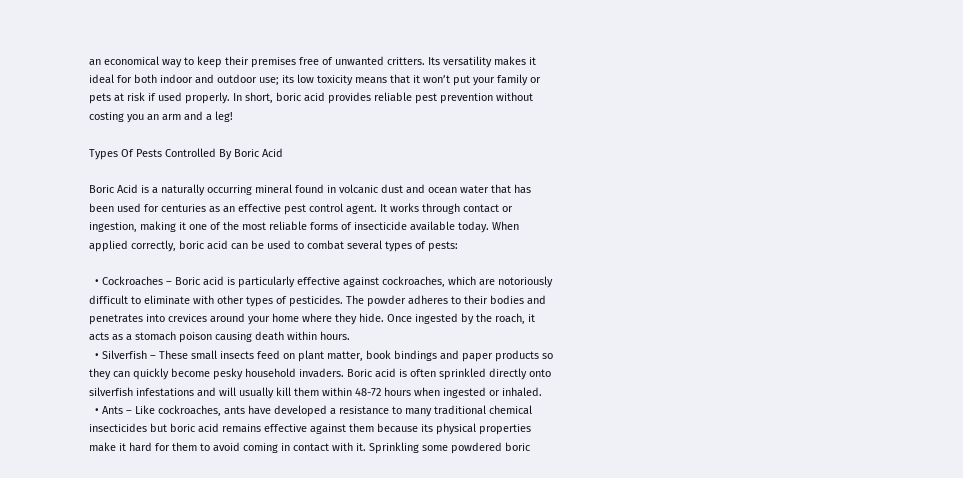an economical way to keep their premises free of unwanted critters. Its versatility makes it ideal for both indoor and outdoor use; its low toxicity means that it won’t put your family or pets at risk if used properly. In short, boric acid provides reliable pest prevention without costing you an arm and a leg!

Types Of Pests Controlled By Boric Acid

Boric Acid is a naturally occurring mineral found in volcanic dust and ocean water that has been used for centuries as an effective pest control agent. It works through contact or ingestion, making it one of the most reliable forms of insecticide available today. When applied correctly, boric acid can be used to combat several types of pests:

  • Cockroaches – Boric acid is particularly effective against cockroaches, which are notoriously difficult to eliminate with other types of pesticides. The powder adheres to their bodies and penetrates into crevices around your home where they hide. Once ingested by the roach, it acts as a stomach poison causing death within hours.
  • Silverfish – These small insects feed on plant matter, book bindings and paper products so they can quickly become pesky household invaders. Boric acid is often sprinkled directly onto silverfish infestations and will usually kill them within 48-72 hours when ingested or inhaled.
  • Ants – Like cockroaches, ants have developed a resistance to many traditional chemical insecticides but boric acid remains effective against them because its physical properties make it hard for them to avoid coming in contact with it. Sprinkling some powdered boric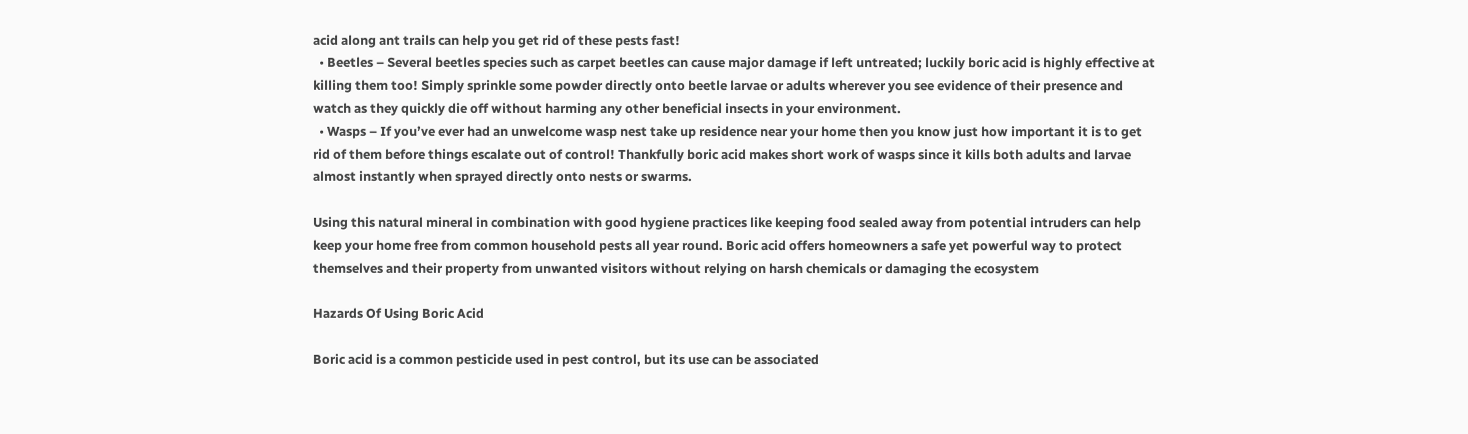acid along ant trails can help you get rid of these pests fast!
  • Beetles – Several beetles species such as carpet beetles can cause major damage if left untreated; luckily boric acid is highly effective at killing them too! Simply sprinkle some powder directly onto beetle larvae or adults wherever you see evidence of their presence and watch as they quickly die off without harming any other beneficial insects in your environment.
  • Wasps – If you’ve ever had an unwelcome wasp nest take up residence near your home then you know just how important it is to get rid of them before things escalate out of control! Thankfully boric acid makes short work of wasps since it kills both adults and larvae almost instantly when sprayed directly onto nests or swarms.

Using this natural mineral in combination with good hygiene practices like keeping food sealed away from potential intruders can help keep your home free from common household pests all year round. Boric acid offers homeowners a safe yet powerful way to protect themselves and their property from unwanted visitors without relying on harsh chemicals or damaging the ecosystem

Hazards Of Using Boric Acid

Boric acid is a common pesticide used in pest control, but its use can be associated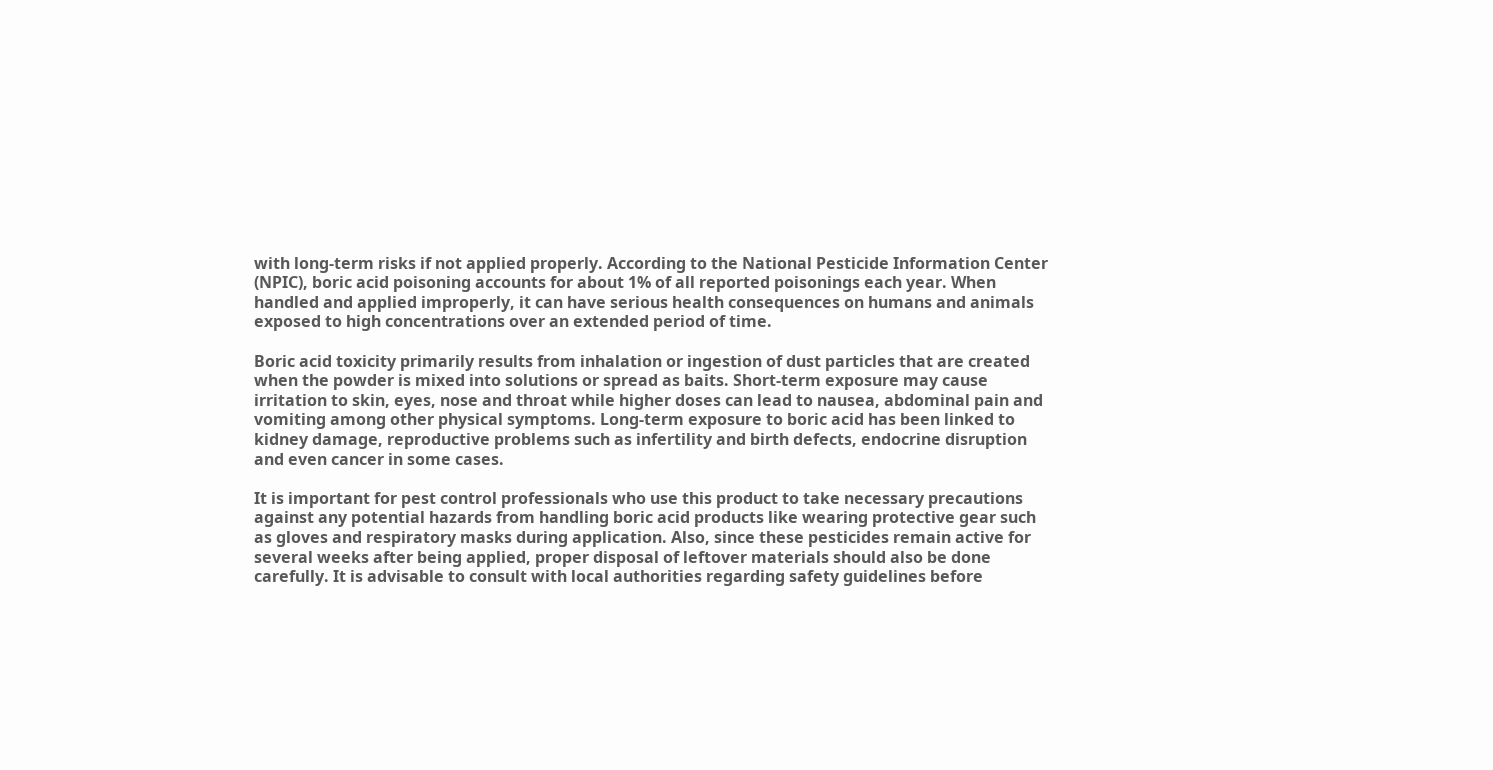with long-term risks if not applied properly. According to the National Pesticide Information Center (NPIC), boric acid poisoning accounts for about 1% of all reported poisonings each year. When handled and applied improperly, it can have serious health consequences on humans and animals exposed to high concentrations over an extended period of time.

Boric acid toxicity primarily results from inhalation or ingestion of dust particles that are created when the powder is mixed into solutions or spread as baits. Short-term exposure may cause irritation to skin, eyes, nose and throat while higher doses can lead to nausea, abdominal pain and vomiting among other physical symptoms. Long-term exposure to boric acid has been linked to kidney damage, reproductive problems such as infertility and birth defects, endocrine disruption and even cancer in some cases.

It is important for pest control professionals who use this product to take necessary precautions against any potential hazards from handling boric acid products like wearing protective gear such as gloves and respiratory masks during application. Also, since these pesticides remain active for several weeks after being applied, proper disposal of leftover materials should also be done carefully. It is advisable to consult with local authorities regarding safety guidelines before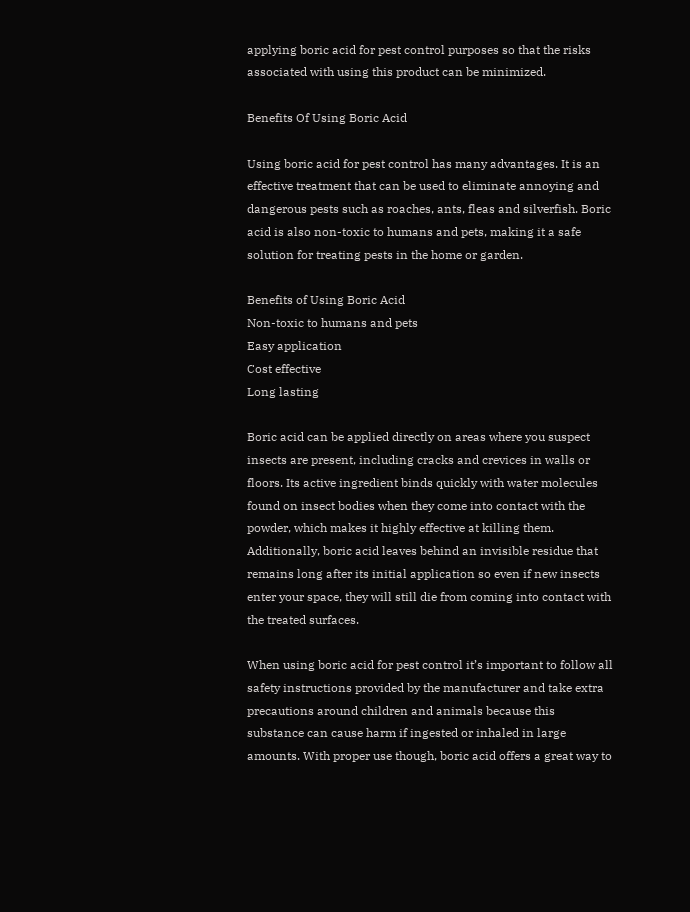applying boric acid for pest control purposes so that the risks associated with using this product can be minimized.

Benefits Of Using Boric Acid

Using boric acid for pest control has many advantages. It is an effective treatment that can be used to eliminate annoying and dangerous pests such as roaches, ants, fleas and silverfish. Boric acid is also non-toxic to humans and pets, making it a safe solution for treating pests in the home or garden.

Benefits of Using Boric Acid
Non-toxic to humans and pets
Easy application
Cost effective
Long lasting

Boric acid can be applied directly on areas where you suspect insects are present, including cracks and crevices in walls or floors. Its active ingredient binds quickly with water molecules found on insect bodies when they come into contact with the powder, which makes it highly effective at killing them. Additionally, boric acid leaves behind an invisible residue that remains long after its initial application so even if new insects enter your space, they will still die from coming into contact with the treated surfaces.

When using boric acid for pest control it’s important to follow all safety instructions provided by the manufacturer and take extra precautions around children and animals because this substance can cause harm if ingested or inhaled in large amounts. With proper use though, boric acid offers a great way to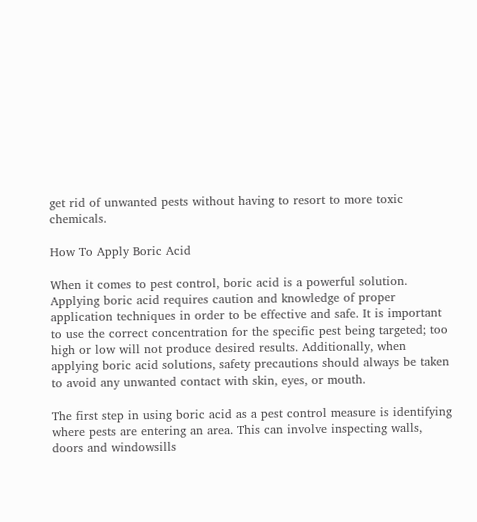get rid of unwanted pests without having to resort to more toxic chemicals.

How To Apply Boric Acid

When it comes to pest control, boric acid is a powerful solution. Applying boric acid requires caution and knowledge of proper application techniques in order to be effective and safe. It is important to use the correct concentration for the specific pest being targeted; too high or low will not produce desired results. Additionally, when applying boric acid solutions, safety precautions should always be taken to avoid any unwanted contact with skin, eyes, or mouth.

The first step in using boric acid as a pest control measure is identifying where pests are entering an area. This can involve inspecting walls, doors and windowsills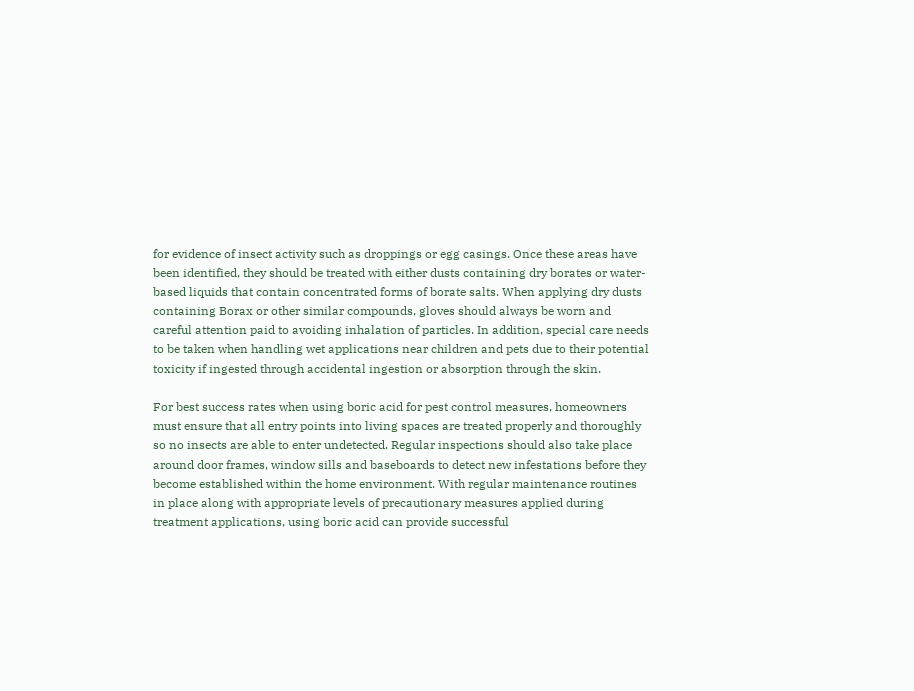for evidence of insect activity such as droppings or egg casings. Once these areas have been identified, they should be treated with either dusts containing dry borates or water-based liquids that contain concentrated forms of borate salts. When applying dry dusts containing Borax or other similar compounds, gloves should always be worn and careful attention paid to avoiding inhalation of particles. In addition, special care needs to be taken when handling wet applications near children and pets due to their potential toxicity if ingested through accidental ingestion or absorption through the skin.

For best success rates when using boric acid for pest control measures, homeowners must ensure that all entry points into living spaces are treated properly and thoroughly so no insects are able to enter undetected. Regular inspections should also take place around door frames, window sills and baseboards to detect new infestations before they become established within the home environment. With regular maintenance routines in place along with appropriate levels of precautionary measures applied during treatment applications, using boric acid can provide successful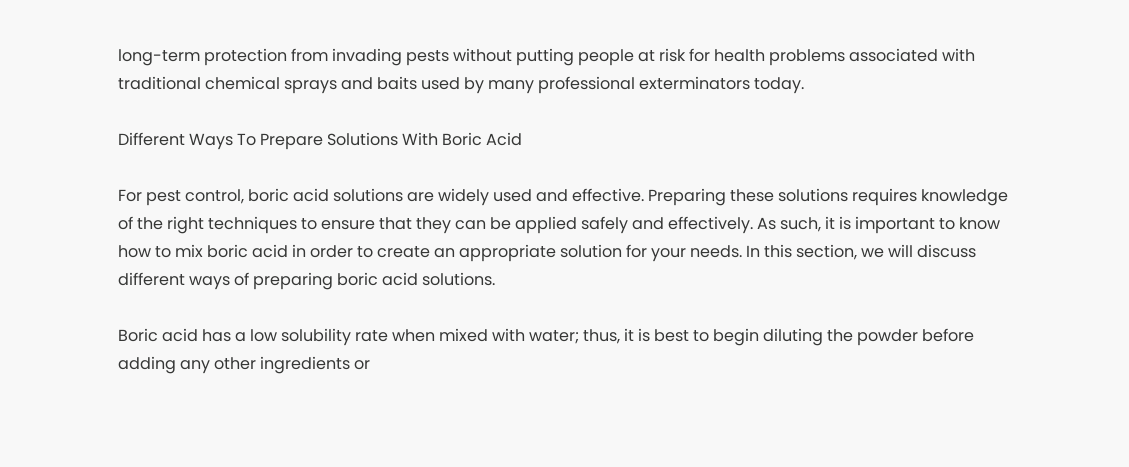long-term protection from invading pests without putting people at risk for health problems associated with traditional chemical sprays and baits used by many professional exterminators today.

Different Ways To Prepare Solutions With Boric Acid

For pest control, boric acid solutions are widely used and effective. Preparing these solutions requires knowledge of the right techniques to ensure that they can be applied safely and effectively. As such, it is important to know how to mix boric acid in order to create an appropriate solution for your needs. In this section, we will discuss different ways of preparing boric acid solutions.

Boric acid has a low solubility rate when mixed with water; thus, it is best to begin diluting the powder before adding any other ingredients or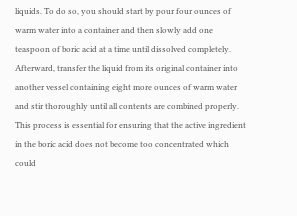liquids. To do so, you should start by pour four ounces of warm water into a container and then slowly add one teaspoon of boric acid at a time until dissolved completely. Afterward, transfer the liquid from its original container into another vessel containing eight more ounces of warm water and stir thoroughly until all contents are combined properly. This process is essential for ensuring that the active ingredient in the boric acid does not become too concentrated which could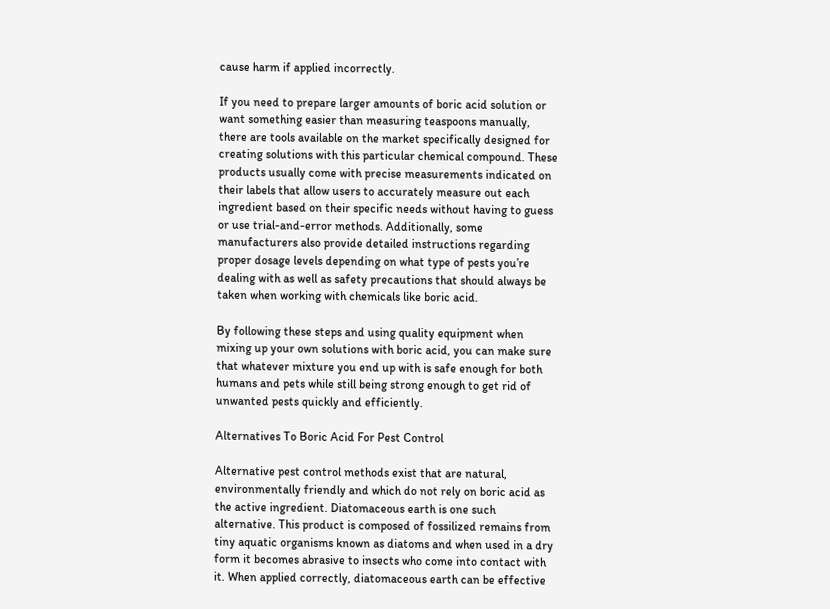cause harm if applied incorrectly.

If you need to prepare larger amounts of boric acid solution or want something easier than measuring teaspoons manually, there are tools available on the market specifically designed for creating solutions with this particular chemical compound. These products usually come with precise measurements indicated on their labels that allow users to accurately measure out each ingredient based on their specific needs without having to guess or use trial-and-error methods. Additionally, some manufacturers also provide detailed instructions regarding proper dosage levels depending on what type of pests you’re dealing with as well as safety precautions that should always be taken when working with chemicals like boric acid.

By following these steps and using quality equipment when mixing up your own solutions with boric acid, you can make sure that whatever mixture you end up with is safe enough for both humans and pets while still being strong enough to get rid of unwanted pests quickly and efficiently.

Alternatives To Boric Acid For Pest Control

Alternative pest control methods exist that are natural, environmentally friendly and which do not rely on boric acid as the active ingredient. Diatomaceous earth is one such alternative. This product is composed of fossilized remains from tiny aquatic organisms known as diatoms and when used in a dry form it becomes abrasive to insects who come into contact with it. When applied correctly, diatomaceous earth can be effective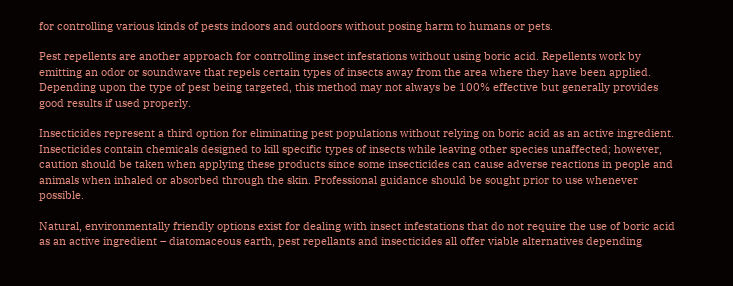for controlling various kinds of pests indoors and outdoors without posing harm to humans or pets.

Pest repellents are another approach for controlling insect infestations without using boric acid. Repellents work by emitting an odor or soundwave that repels certain types of insects away from the area where they have been applied. Depending upon the type of pest being targeted, this method may not always be 100% effective but generally provides good results if used properly.

Insecticides represent a third option for eliminating pest populations without relying on boric acid as an active ingredient. Insecticides contain chemicals designed to kill specific types of insects while leaving other species unaffected; however, caution should be taken when applying these products since some insecticides can cause adverse reactions in people and animals when inhaled or absorbed through the skin. Professional guidance should be sought prior to use whenever possible.

Natural, environmentally friendly options exist for dealing with insect infestations that do not require the use of boric acid as an active ingredient – diatomaceous earth, pest repellants and insecticides all offer viable alternatives depending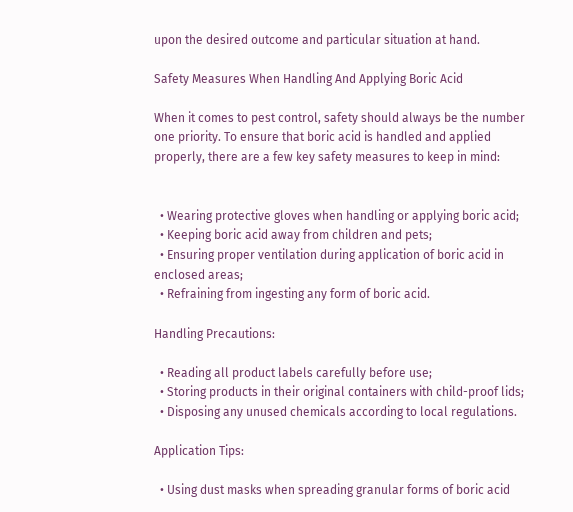upon the desired outcome and particular situation at hand.

Safety Measures When Handling And Applying Boric Acid

When it comes to pest control, safety should always be the number one priority. To ensure that boric acid is handled and applied properly, there are a few key safety measures to keep in mind:


  • Wearing protective gloves when handling or applying boric acid;
  • Keeping boric acid away from children and pets;
  • Ensuring proper ventilation during application of boric acid in enclosed areas;
  • Refraining from ingesting any form of boric acid.

Handling Precautions:

  • Reading all product labels carefully before use;
  • Storing products in their original containers with child-proof lids;
  • Disposing any unused chemicals according to local regulations.

Application Tips:

  • Using dust masks when spreading granular forms of boric acid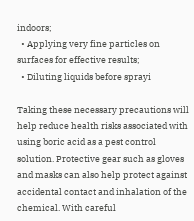indoors;
  • Applying very fine particles on surfaces for effective results;
  • Diluting liquids before sprayi

Taking these necessary precautions will help reduce health risks associated with using boric acid as a pest control solution. Protective gear such as gloves and masks can also help protect against accidental contact and inhalation of the chemical. With careful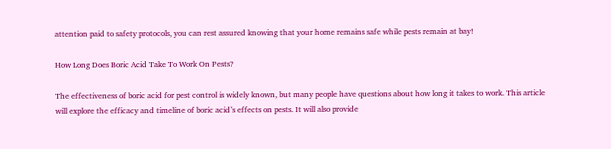attention paid to safety protocols, you can rest assured knowing that your home remains safe while pests remain at bay!

How Long Does Boric Acid Take To Work On Pests?

The effectiveness of boric acid for pest control is widely known, but many people have questions about how long it takes to work. This article will explore the efficacy and timeline of boric acid’s effects on pests. It will also provide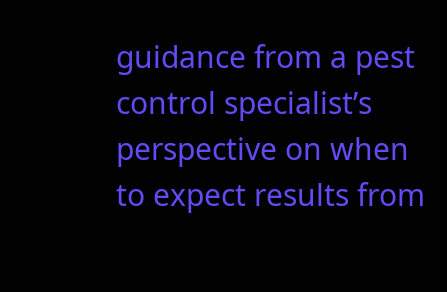guidance from a pest control specialist’s perspective on when to expect results from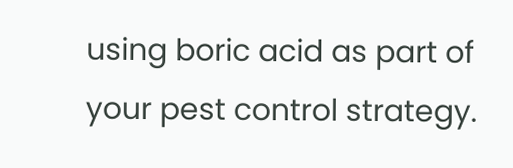using boric acid as part of your pest control strategy.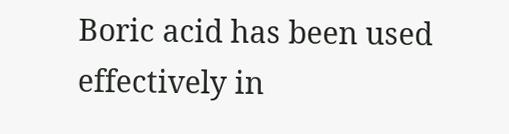Boric acid has been used effectively in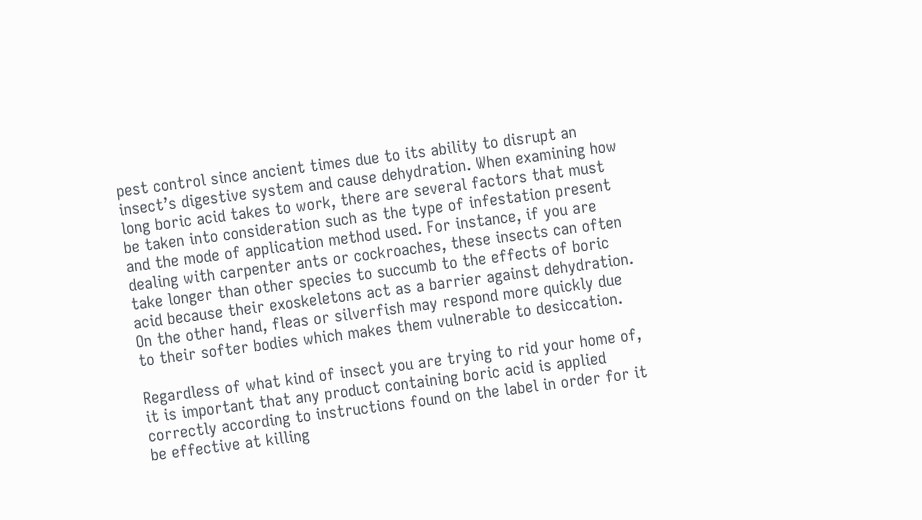pest control since ancient times due to its ability to disrupt an insect’s digestive system and cause dehydration. When examining how long boric acid takes to work, there are several factors that must be taken into consideration such as the type of infestation present and the mode of application method used. For instance, if you are dealing with carpenter ants or cockroaches, these insects can often take longer than other species to succumb to the effects of boric acid because their exoskeletons act as a barrier against dehydration. On the other hand, fleas or silverfish may respond more quickly due to their softer bodies which makes them vulnerable to desiccation.

Regardless of what kind of insect you are trying to rid your home of, it is important that any product containing boric acid is applied correctly according to instructions found on the label in order for it be effective at killing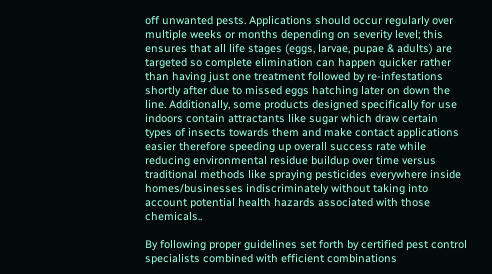off unwanted pests. Applications should occur regularly over multiple weeks or months depending on severity level; this ensures that all life stages (eggs, larvae, pupae & adults) are targeted so complete elimination can happen quicker rather than having just one treatment followed by re-infestations shortly after due to missed eggs hatching later on down the line. Additionally, some products designed specifically for use indoors contain attractants like sugar which draw certain types of insects towards them and make contact applications easier therefore speeding up overall success rate while reducing environmental residue buildup over time versus traditional methods like spraying pesticides everywhere inside homes/businesses indiscriminately without taking into account potential health hazards associated with those chemicals..

By following proper guidelines set forth by certified pest control specialists combined with efficient combinations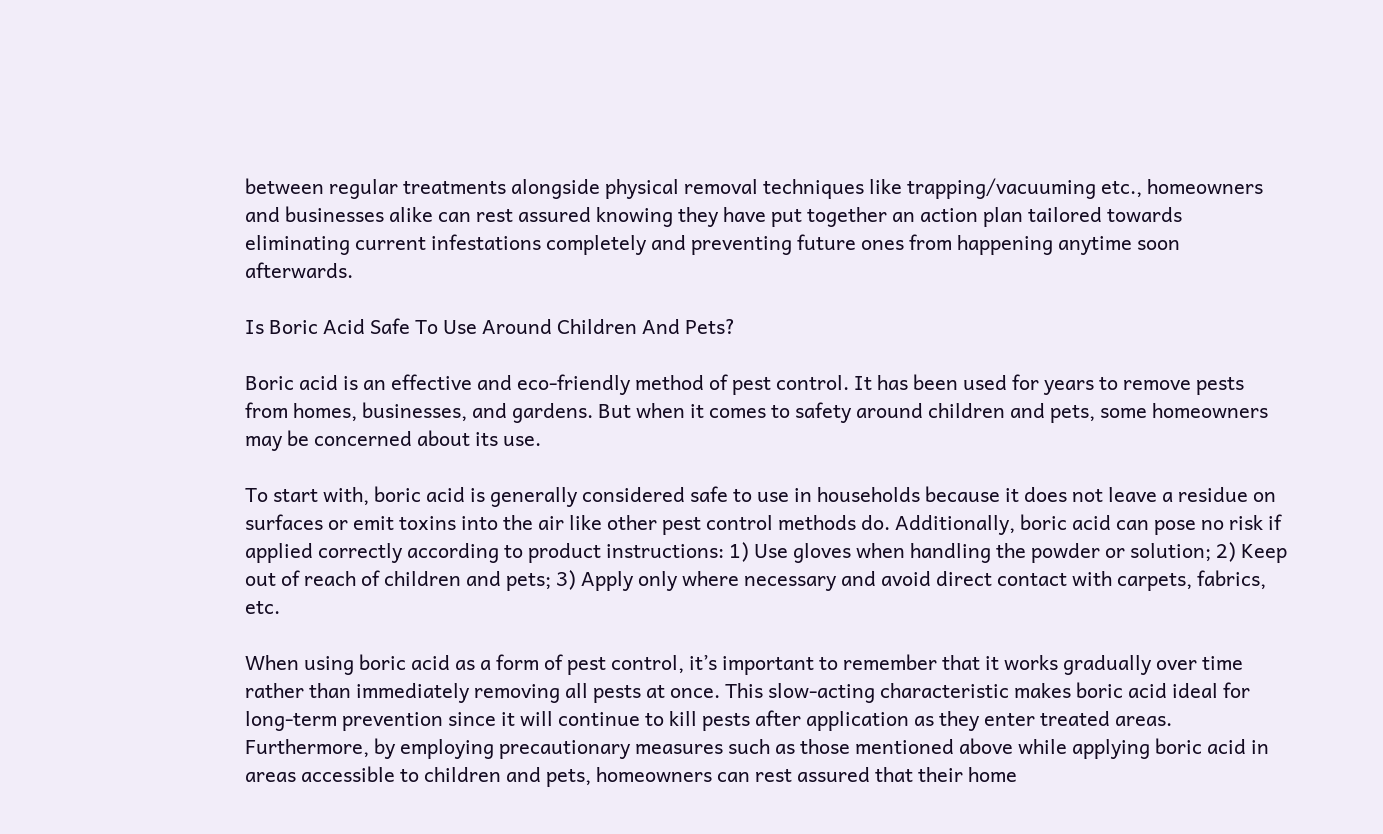between regular treatments alongside physical removal techniques like trapping/vacuuming etc., homeowners and businesses alike can rest assured knowing they have put together an action plan tailored towards eliminating current infestations completely and preventing future ones from happening anytime soon afterwards.

Is Boric Acid Safe To Use Around Children And Pets?

Boric acid is an effective and eco-friendly method of pest control. It has been used for years to remove pests from homes, businesses, and gardens. But when it comes to safety around children and pets, some homeowners may be concerned about its use.

To start with, boric acid is generally considered safe to use in households because it does not leave a residue on surfaces or emit toxins into the air like other pest control methods do. Additionally, boric acid can pose no risk if applied correctly according to product instructions: 1) Use gloves when handling the powder or solution; 2) Keep out of reach of children and pets; 3) Apply only where necessary and avoid direct contact with carpets, fabrics, etc.

When using boric acid as a form of pest control, it’s important to remember that it works gradually over time rather than immediately removing all pests at once. This slow-acting characteristic makes boric acid ideal for long-term prevention since it will continue to kill pests after application as they enter treated areas. Furthermore, by employing precautionary measures such as those mentioned above while applying boric acid in areas accessible to children and pets, homeowners can rest assured that their home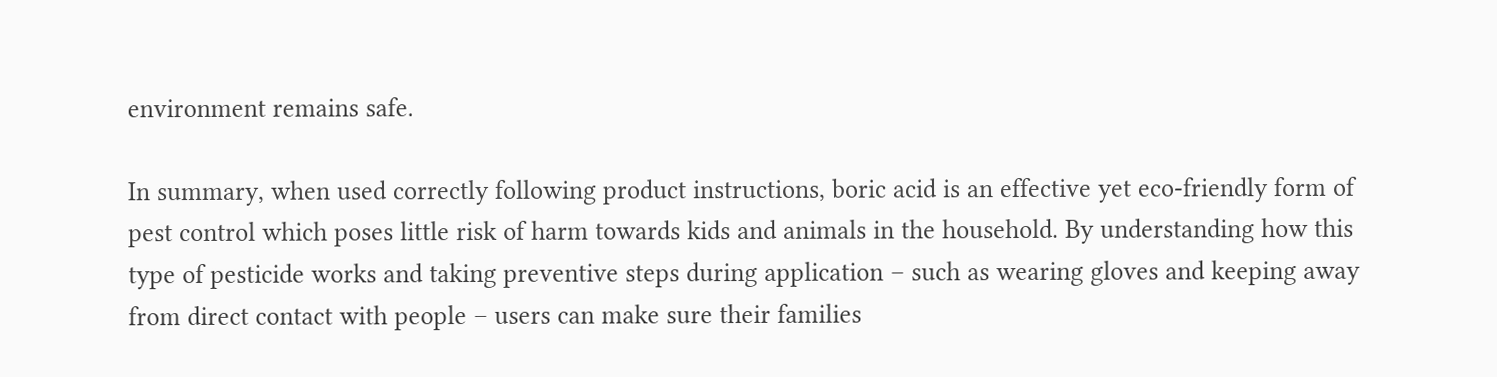environment remains safe.

In summary, when used correctly following product instructions, boric acid is an effective yet eco-friendly form of pest control which poses little risk of harm towards kids and animals in the household. By understanding how this type of pesticide works and taking preventive steps during application – such as wearing gloves and keeping away from direct contact with people – users can make sure their families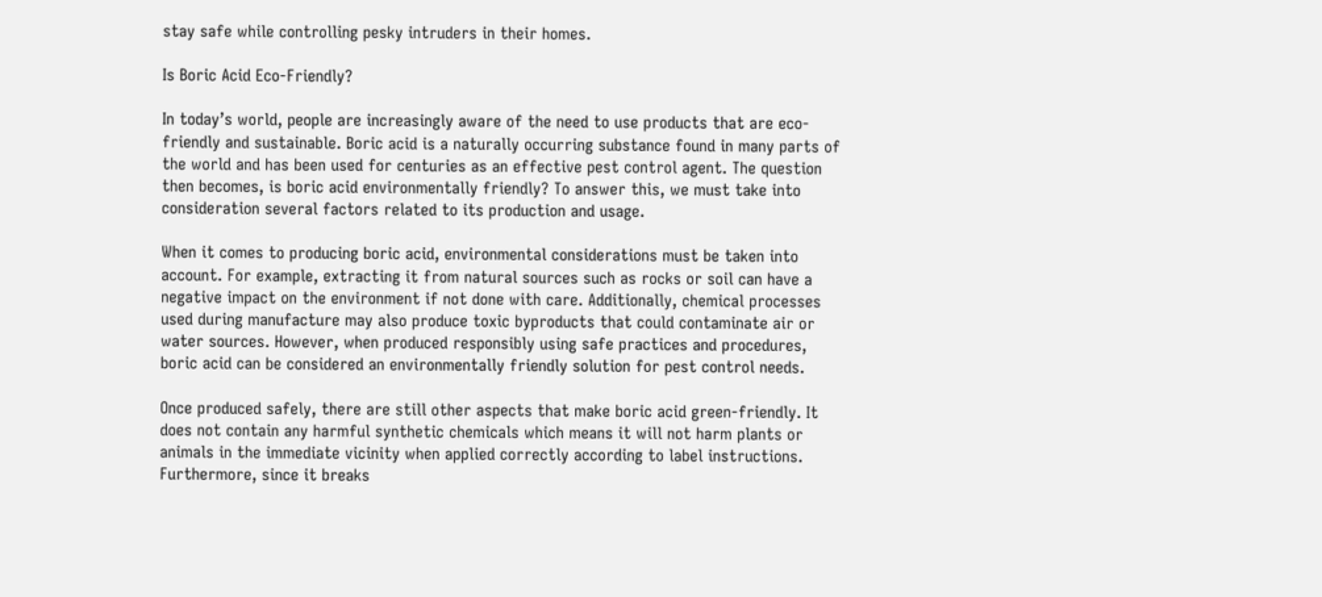stay safe while controlling pesky intruders in their homes.

Is Boric Acid Eco-Friendly?

In today’s world, people are increasingly aware of the need to use products that are eco-friendly and sustainable. Boric acid is a naturally occurring substance found in many parts of the world and has been used for centuries as an effective pest control agent. The question then becomes, is boric acid environmentally friendly? To answer this, we must take into consideration several factors related to its production and usage.

When it comes to producing boric acid, environmental considerations must be taken into account. For example, extracting it from natural sources such as rocks or soil can have a negative impact on the environment if not done with care. Additionally, chemical processes used during manufacture may also produce toxic byproducts that could contaminate air or water sources. However, when produced responsibly using safe practices and procedures, boric acid can be considered an environmentally friendly solution for pest control needs.

Once produced safely, there are still other aspects that make boric acid green-friendly. It does not contain any harmful synthetic chemicals which means it will not harm plants or animals in the immediate vicinity when applied correctly according to label instructions. Furthermore, since it breaks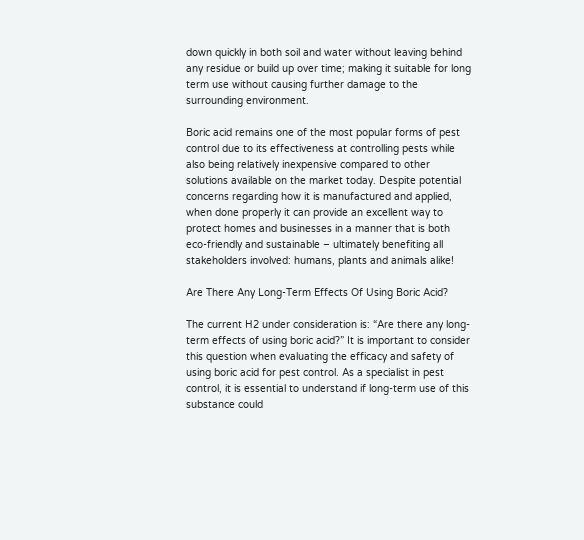down quickly in both soil and water without leaving behind any residue or build up over time; making it suitable for long term use without causing further damage to the surrounding environment.

Boric acid remains one of the most popular forms of pest control due to its effectiveness at controlling pests while also being relatively inexpensive compared to other solutions available on the market today. Despite potential concerns regarding how it is manufactured and applied, when done properly it can provide an excellent way to protect homes and businesses in a manner that is both eco-friendly and sustainable – ultimately benefiting all stakeholders involved: humans, plants and animals alike!

Are There Any Long-Term Effects Of Using Boric Acid?

The current H2 under consideration is: “Are there any long-term effects of using boric acid?” It is important to consider this question when evaluating the efficacy and safety of using boric acid for pest control. As a specialist in pest control, it is essential to understand if long-term use of this substance could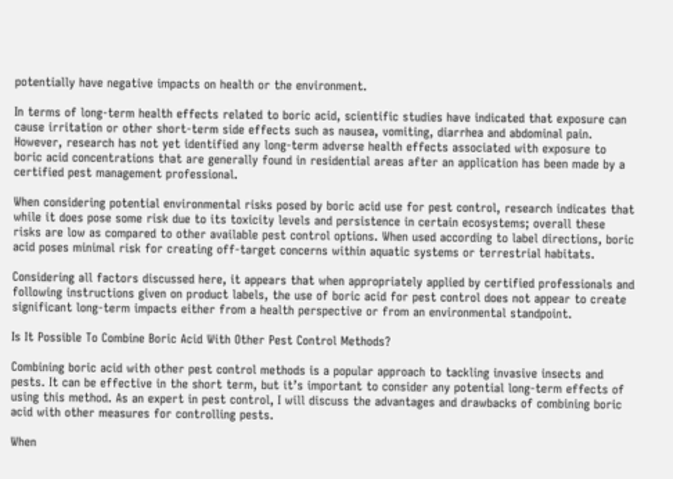potentially have negative impacts on health or the environment.

In terms of long-term health effects related to boric acid, scientific studies have indicated that exposure can cause irritation or other short-term side effects such as nausea, vomiting, diarrhea and abdominal pain. However, research has not yet identified any long-term adverse health effects associated with exposure to boric acid concentrations that are generally found in residential areas after an application has been made by a certified pest management professional.

When considering potential environmental risks posed by boric acid use for pest control, research indicates that while it does pose some risk due to its toxicity levels and persistence in certain ecosystems; overall these risks are low as compared to other available pest control options. When used according to label directions, boric acid poses minimal risk for creating off-target concerns within aquatic systems or terrestrial habitats.

Considering all factors discussed here, it appears that when appropriately applied by certified professionals and following instructions given on product labels, the use of boric acid for pest control does not appear to create significant long-term impacts either from a health perspective or from an environmental standpoint.

Is It Possible To Combine Boric Acid With Other Pest Control Methods?

Combining boric acid with other pest control methods is a popular approach to tackling invasive insects and pests. It can be effective in the short term, but it’s important to consider any potential long-term effects of using this method. As an expert in pest control, I will discuss the advantages and drawbacks of combining boric acid with other measures for controlling pests.

When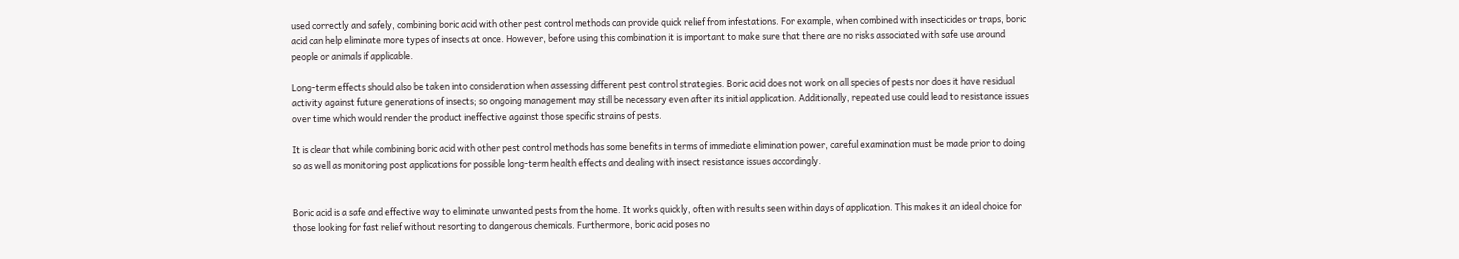used correctly and safely, combining boric acid with other pest control methods can provide quick relief from infestations. For example, when combined with insecticides or traps, boric acid can help eliminate more types of insects at once. However, before using this combination it is important to make sure that there are no risks associated with safe use around people or animals if applicable.

Long-term effects should also be taken into consideration when assessing different pest control strategies. Boric acid does not work on all species of pests nor does it have residual activity against future generations of insects; so ongoing management may still be necessary even after its initial application. Additionally, repeated use could lead to resistance issues over time which would render the product ineffective against those specific strains of pests.

It is clear that while combining boric acid with other pest control methods has some benefits in terms of immediate elimination power, careful examination must be made prior to doing so as well as monitoring post applications for possible long-term health effects and dealing with insect resistance issues accordingly.


Boric acid is a safe and effective way to eliminate unwanted pests from the home. It works quickly, often with results seen within days of application. This makes it an ideal choice for those looking for fast relief without resorting to dangerous chemicals. Furthermore, boric acid poses no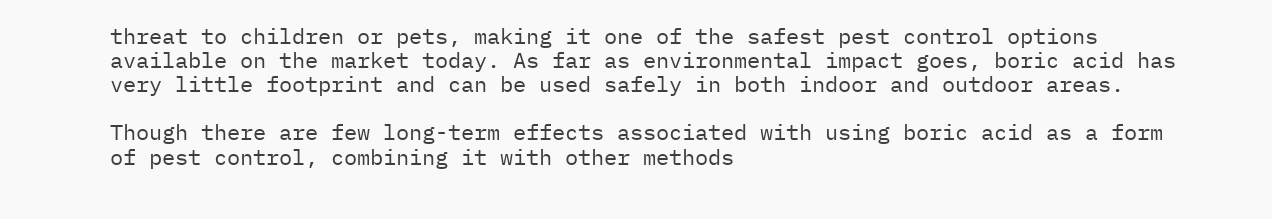threat to children or pets, making it one of the safest pest control options available on the market today. As far as environmental impact goes, boric acid has very little footprint and can be used safely in both indoor and outdoor areas.

Though there are few long-term effects associated with using boric acid as a form of pest control, combining it with other methods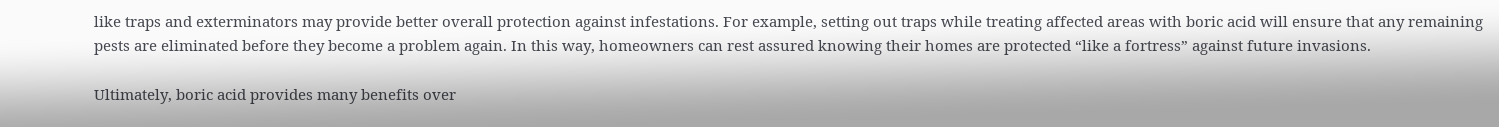like traps and exterminators may provide better overall protection against infestations. For example, setting out traps while treating affected areas with boric acid will ensure that any remaining pests are eliminated before they become a problem again. In this way, homeowners can rest assured knowing their homes are protected “like a fortress” against future invasions.

Ultimately, boric acid provides many benefits over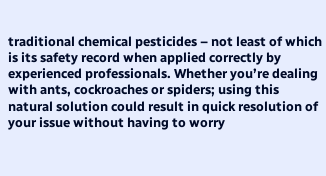traditional chemical pesticides – not least of which is its safety record when applied correctly by experienced professionals. Whether you’re dealing with ants, cockroaches or spiders; using this natural solution could result in quick resolution of your issue without having to worry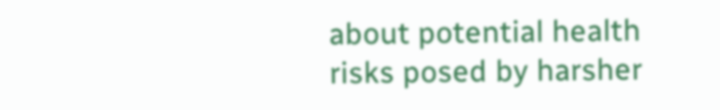about potential health risks posed by harsher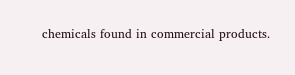chemicals found in commercial products.